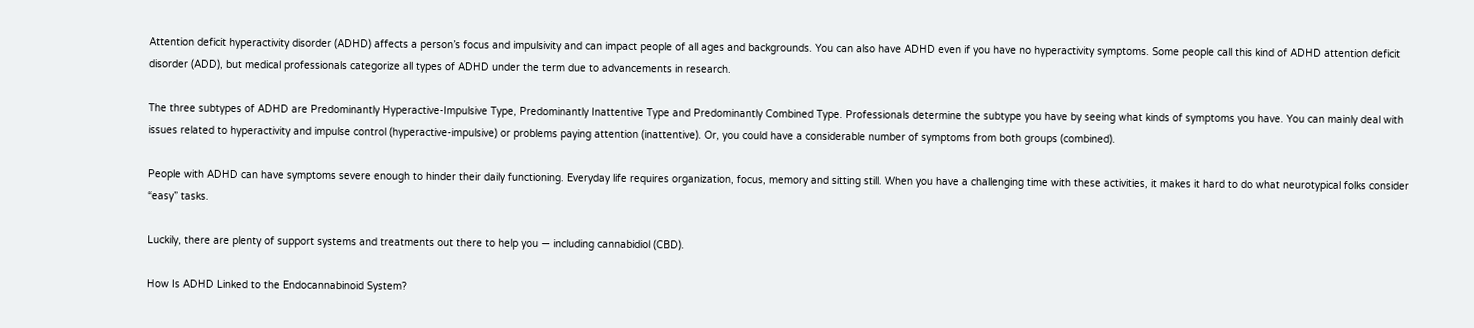Attention deficit hyperactivity disorder (ADHD) affects a person’s focus and impulsivity and can impact people of all ages and backgrounds. You can also have ADHD even if you have no hyperactivity symptoms. Some people call this kind of ADHD attention deficit disorder (ADD), but medical professionals categorize all types of ADHD under the term due to advancements in research.

The three subtypes of ADHD are Predominantly Hyperactive-Impulsive Type, Predominantly Inattentive Type and Predominantly Combined Type. Professionals determine the subtype you have by seeing what kinds of symptoms you have. You can mainly deal with issues related to hyperactivity and impulse control (hyperactive-impulsive) or problems paying attention (inattentive). Or, you could have a considerable number of symptoms from both groups (combined).

People with ADHD can have symptoms severe enough to hinder their daily functioning. Everyday life requires organization, focus, memory and sitting still. When you have a challenging time with these activities, it makes it hard to do what neurotypical folks consider “easy” tasks.

Luckily, there are plenty of support systems and treatments out there to help you — including cannabidiol (CBD).

How Is ADHD Linked to the Endocannabinoid System?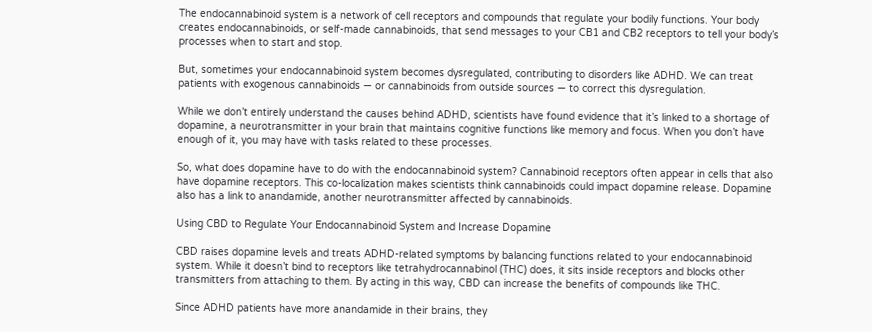The endocannabinoid system is a network of cell receptors and compounds that regulate your bodily functions. Your body creates endocannabinoids, or self-made cannabinoids, that send messages to your CB1 and CB2 receptors to tell your body’s processes when to start and stop.

But, sometimes your endocannabinoid system becomes dysregulated, contributing to disorders like ADHD. We can treat patients with exogenous cannabinoids — or cannabinoids from outside sources — to correct this dysregulation.

While we don’t entirely understand the causes behind ADHD, scientists have found evidence that it’s linked to a shortage of dopamine, a neurotransmitter in your brain that maintains cognitive functions like memory and focus. When you don’t have enough of it, you may have with tasks related to these processes.

So, what does dopamine have to do with the endocannabinoid system? Cannabinoid receptors often appear in cells that also have dopamine receptors. This co-localization makes scientists think cannabinoids could impact dopamine release. Dopamine also has a link to anandamide, another neurotransmitter affected by cannabinoids.

Using CBD to Regulate Your Endocannabinoid System and Increase Dopamine

CBD raises dopamine levels and treats ADHD-related symptoms by balancing functions related to your endocannabinoid system. While it doesn’t bind to receptors like tetrahydrocannabinol (THC) does, it sits inside receptors and blocks other transmitters from attaching to them. By acting in this way, CBD can increase the benefits of compounds like THC.

Since ADHD patients have more anandamide in their brains, they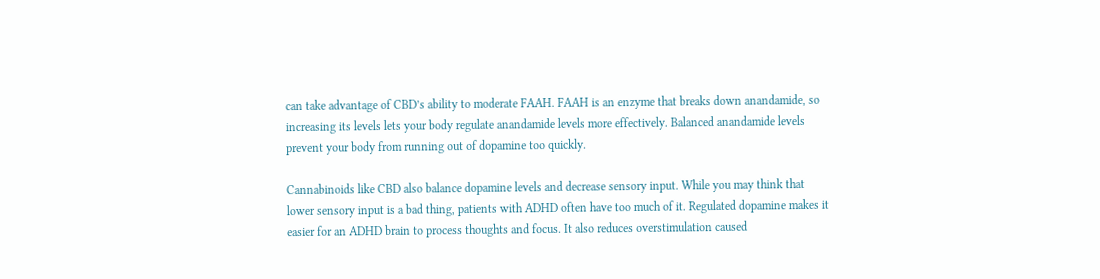can take advantage of CBD’s ability to moderate FAAH. FAAH is an enzyme that breaks down anandamide, so increasing its levels lets your body regulate anandamide levels more effectively. Balanced anandamide levels prevent your body from running out of dopamine too quickly.

Cannabinoids like CBD also balance dopamine levels and decrease sensory input. While you may think that lower sensory input is a bad thing, patients with ADHD often have too much of it. Regulated dopamine makes it easier for an ADHD brain to process thoughts and focus. It also reduces overstimulation caused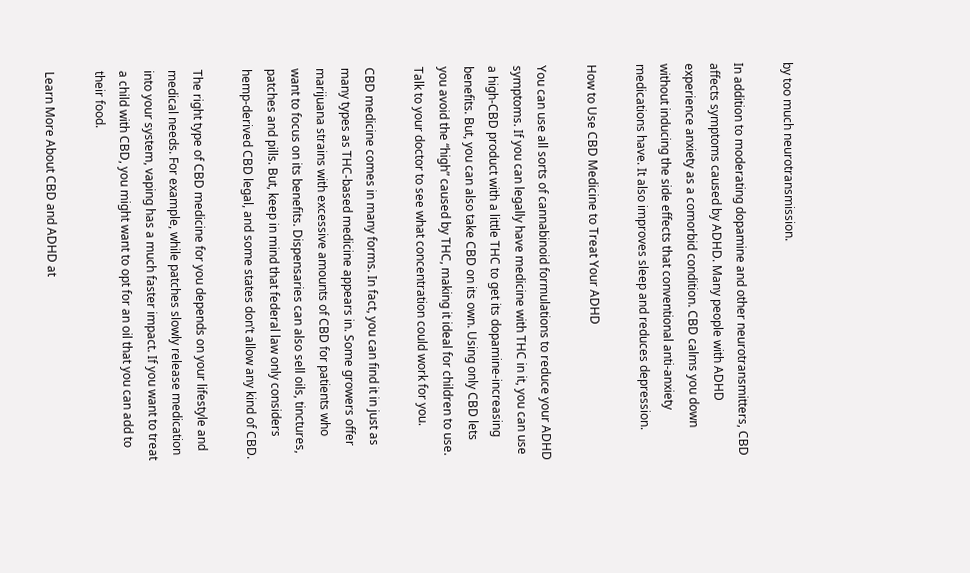by too much neurotransmission.

In addition to moderating dopamine and other neurotransmitters, CBD affects symptoms caused by ADHD. Many people with ADHD experience anxiety as a comorbid condition. CBD calms you down without inducing the side effects that conventional anti-anxiety medications have. It also improves sleep and reduces depression.

How to Use CBD Medicine to Treat Your ADHD

You can use all sorts of cannabinoid formulations to reduce your ADHD symptoms. If you can legally have medicine with THC in it, you can use a high-CBD product with a little THC to get its dopamine-increasing benefits. But, you can also take CBD on its own. Using only CBD lets you avoid the “high” caused by THC, making it ideal for children to use. Talk to your doctor to see what concentration could work for you.

CBD medicine comes in many forms. In fact, you can find it in just as many types as THC-based medicine appears in. Some growers offer marijuana strains with excessive amounts of CBD for patients who want to focus on its benefits. Dispensaries can also sell oils, tinctures, patches and pills. But, keep in mind that federal law only considers hemp-derived CBD legal, and some states don’t allow any kind of CBD.

The right type of CBD medicine for you depends on your lifestyle and medical needs. For example, while patches slowly release medication into your system, vaping has a much faster impact. If you want to treat a child with CBD, you might want to opt for an oil that you can add to their food.

Learn More About CBD and ADHD at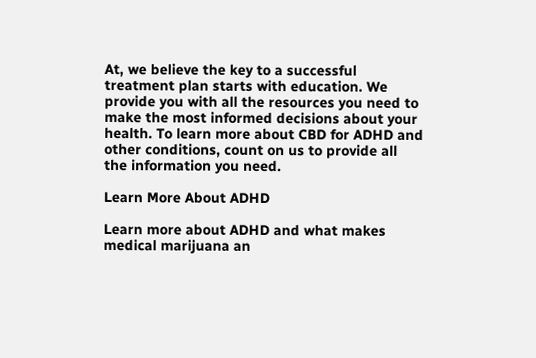At, we believe the key to a successful treatment plan starts with education. We provide you with all the resources you need to make the most informed decisions about your health. To learn more about CBD for ADHD and other conditions, count on us to provide all the information you need.

Learn More About ADHD

Learn more about ADHD and what makes medical marijuana an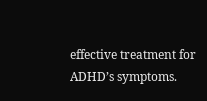effective treatment for ADHD’s symptoms.